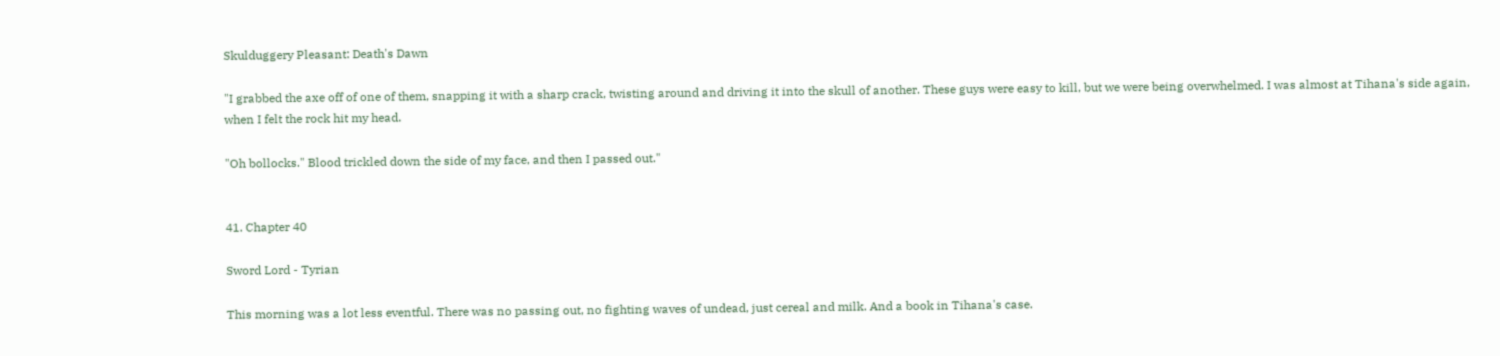Skulduggery Pleasant: Death's Dawn

"I grabbed the axe off of one of them, snapping it with a sharp crack, twisting around and driving it into the skull of another. These guys were easy to kill, but we were being overwhelmed. I was almost at Tihana's side again, when I felt the rock hit my head.

"Oh bollocks." Blood trickled down the side of my face, and then I passed out."


41. Chapter 40

Sword Lord - Tyrian

This morning was a lot less eventful. There was no passing out, no fighting waves of undead, just cereal and milk. And a book in Tihana's case.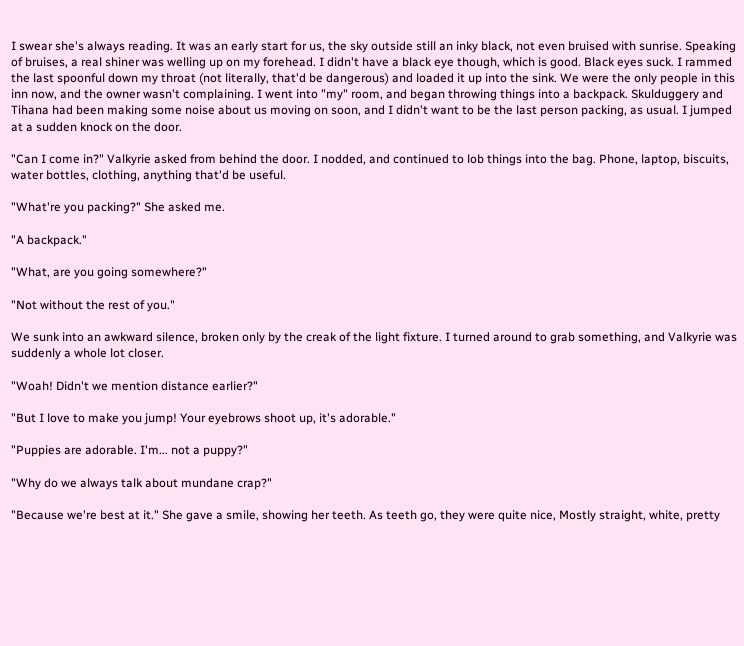I swear she's always reading. It was an early start for us, the sky outside still an inky black, not even bruised with sunrise. Speaking of bruises, a real shiner was welling up on my forehead. I didn't have a black eye though, which is good. Black eyes suck. I rammed the last spoonful down my throat (not literally, that'd be dangerous) and loaded it up into the sink. We were the only people in this inn now, and the owner wasn't complaining. I went into "my" room, and began throwing things into a backpack. Skulduggery and Tihana had been making some noise about us moving on soon, and I didn't want to be the last person packing, as usual. I jumped at a sudden knock on the door.

"Can I come in?" Valkyrie asked from behind the door. I nodded, and continued to lob things into the bag. Phone, laptop, biscuits, water bottles, clothing, anything that'd be useful.

"What're you packing?" She asked me.

"A backpack."

"What, are you going somewhere?"

"Not without the rest of you."

We sunk into an awkward silence, broken only by the creak of the light fixture. I turned around to grab something, and Valkyrie was suddenly a whole lot closer.

"Woah! Didn't we mention distance earlier?"

"But I love to make you jump! Your eyebrows shoot up, it's adorable."

"Puppies are adorable. I'm... not a puppy?"

"Why do we always talk about mundane crap?"

"Because we're best at it." She gave a smile, showing her teeth. As teeth go, they were quite nice, Mostly straight, white, pretty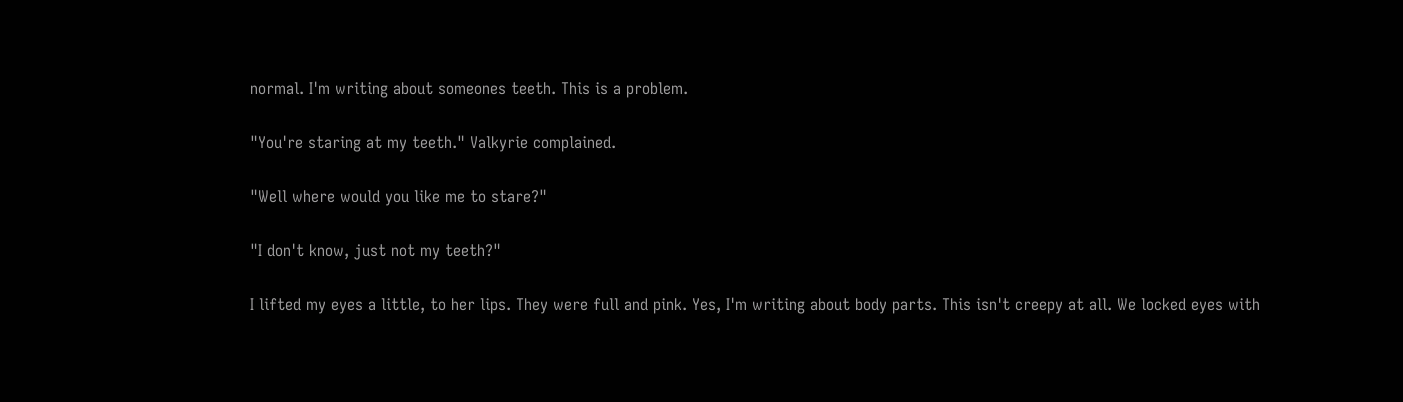normal. I'm writing about someones teeth. This is a problem.

"You're staring at my teeth." Valkyrie complained.

"Well where would you like me to stare?"

"I don't know, just not my teeth?"

I lifted my eyes a little, to her lips. They were full and pink. Yes, I'm writing about body parts. This isn't creepy at all. We locked eyes with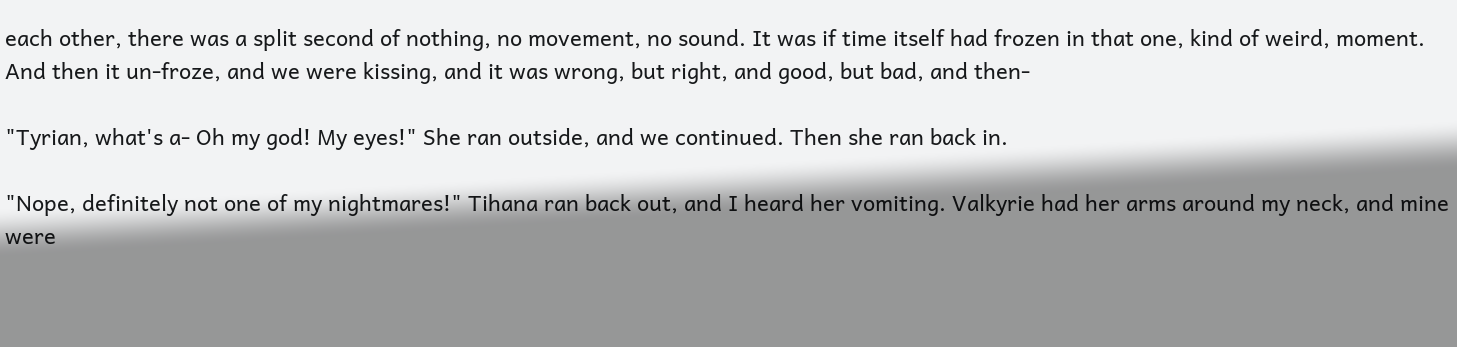each other, there was a split second of nothing, no movement, no sound. It was if time itself had frozen in that one, kind of weird, moment. And then it un-froze, and we were kissing, and it was wrong, but right, and good, but bad, and then-

"Tyrian, what's a- Oh my god! My eyes!" She ran outside, and we continued. Then she ran back in.

"Nope, definitely not one of my nightmares!" Tihana ran back out, and I heard her vomiting. Valkyrie had her arms around my neck, and mine were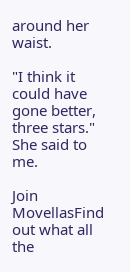around her waist.

"I think it could have gone better, three stars." She said to me.

Join MovellasFind out what all the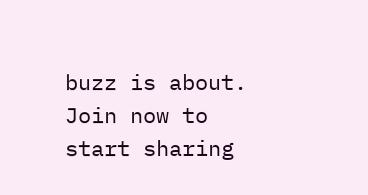buzz is about. Join now to start sharing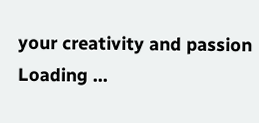your creativity and passion
Loading ...